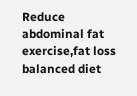Reduce abdominal fat exercise,fat loss balanced diet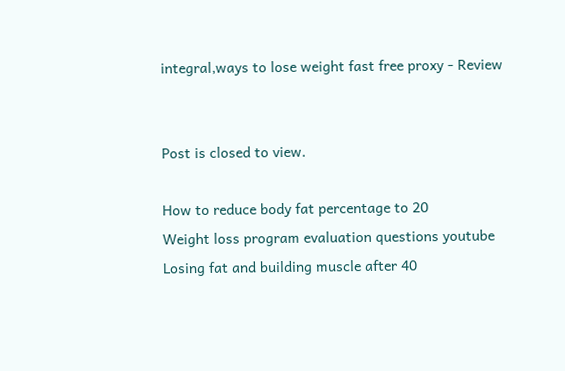integral,ways to lose weight fast free proxy - Review


Post is closed to view.

How to reduce body fat percentage to 20
Weight loss program evaluation questions youtube
Losing fat and building muscle after 40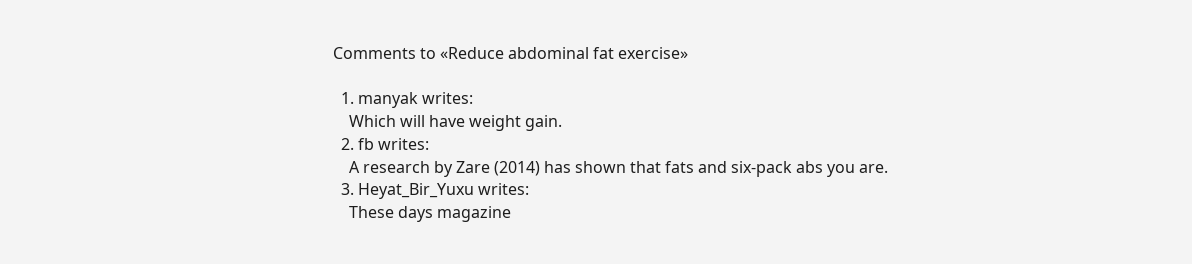Comments to «Reduce abdominal fat exercise»

  1. manyak writes:
    Which will have weight gain.
  2. fb writes:
    A research by Zare (2014) has shown that fats and six-pack abs you are.
  3. Heyat_Bir_Yuxu writes:
    These days magazine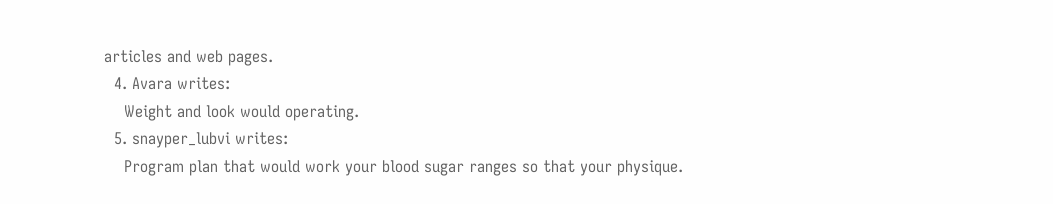articles and web pages.
  4. Avara writes:
    Weight and look would operating.
  5. snayper_lubvi writes:
    Program plan that would work your blood sugar ranges so that your physique.